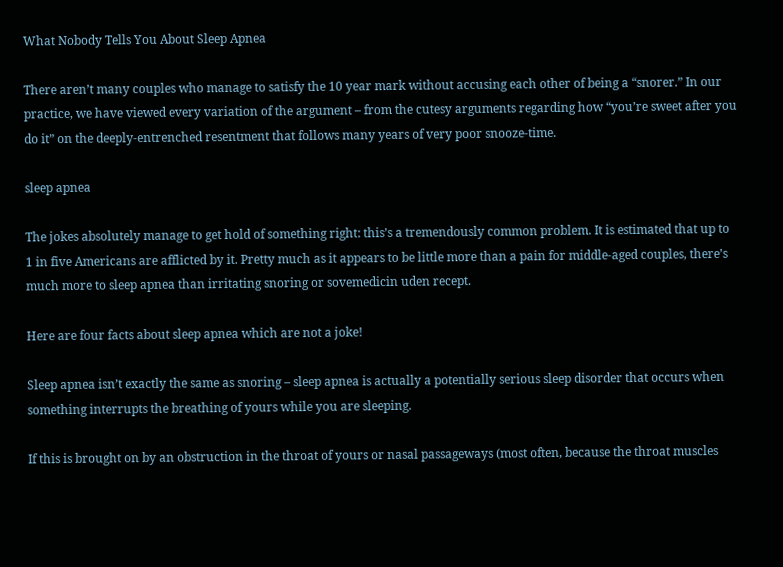What Nobody Tells You About Sleep Apnea

There aren’t many couples who manage to satisfy the 10 year mark without accusing each other of being a “snorer.” In our practice, we have viewed every variation of the argument – from the cutesy arguments regarding how “you’re sweet after you do it” on the deeply-entrenched resentment that follows many years of very poor snooze-time.

sleep apnea

The jokes absolutely manage to get hold of something right: this’s a tremendously common problem. It is estimated that up to 1 in five Americans are afflicted by it. Pretty much as it appears to be little more than a pain for middle-aged couples, there’s much more to sleep apnea than irritating snoring or sovemedicin uden recept.

Here are four facts about sleep apnea which are not a joke!

Sleep apnea isn’t exactly the same as snoring – sleep apnea is actually a potentially serious sleep disorder that occurs when something interrupts the breathing of yours while you are sleeping.

If this is brought on by an obstruction in the throat of yours or nasal passageways (most often, because the throat muscles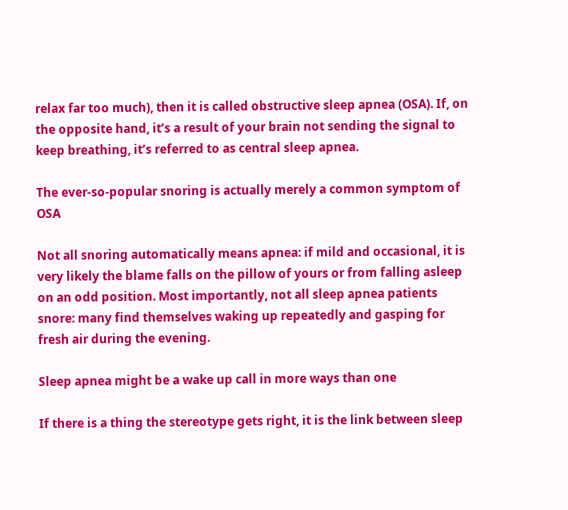relax far too much), then it is called obstructive sleep apnea (OSA). If, on the opposite hand, it’s a result of your brain not sending the signal to keep breathing, it’s referred to as central sleep apnea.

The ever-so-popular snoring is actually merely a common symptom of OSA

Not all snoring automatically means apnea: if mild and occasional, it is very likely the blame falls on the pillow of yours or from falling asleep on an odd position. Most importantly, not all sleep apnea patients snore: many find themselves waking up repeatedly and gasping for fresh air during the evening.

Sleep apnea might be a wake up call in more ways than one

If there is a thing the stereotype gets right, it is the link between sleep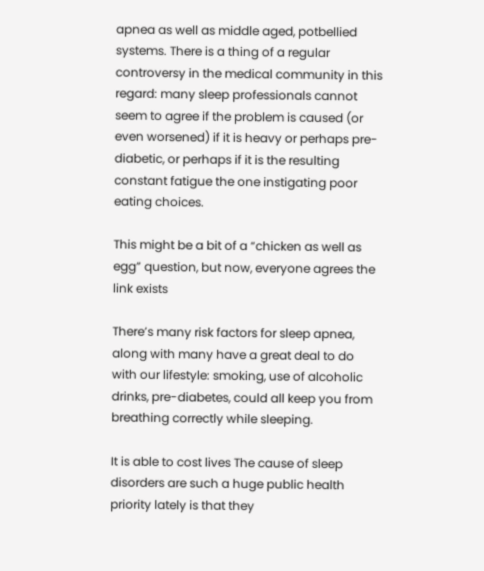apnea as well as middle aged, potbellied systems. There is a thing of a regular controversy in the medical community in this regard: many sleep professionals cannot seem to agree if the problem is caused (or even worsened) if it is heavy or perhaps pre-diabetic, or perhaps if it is the resulting constant fatigue the one instigating poor eating choices.

This might be a bit of a “chicken as well as egg” question, but now, everyone agrees the link exists

There’s many risk factors for sleep apnea, along with many have a great deal to do with our lifestyle: smoking, use of alcoholic drinks, pre-diabetes, could all keep you from breathing correctly while sleeping.

It is able to cost lives The cause of sleep disorders are such a huge public health priority lately is that they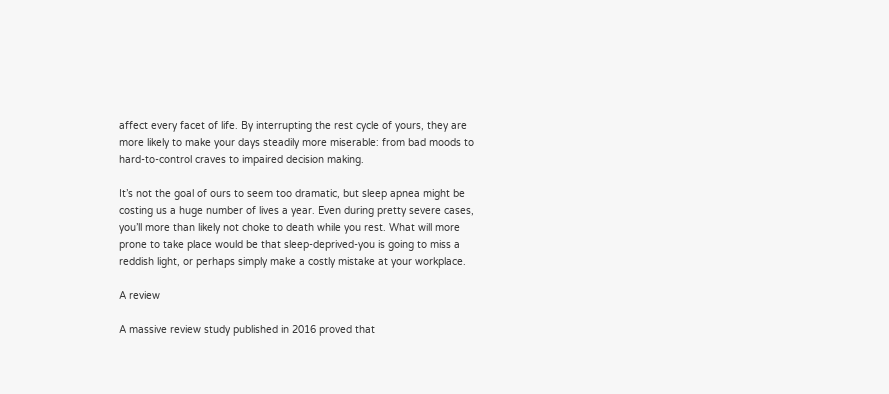affect every facet of life. By interrupting the rest cycle of yours, they are more likely to make your days steadily more miserable: from bad moods to hard-to-control craves to impaired decision making.

It’s not the goal of ours to seem too dramatic, but sleep apnea might be costing us a huge number of lives a year. Even during pretty severe cases, you’ll more than likely not choke to death while you rest. What will more prone to take place would be that sleep-deprived-you is going to miss a reddish light, or perhaps simply make a costly mistake at your workplace.

A review

A massive review study published in 2016 proved that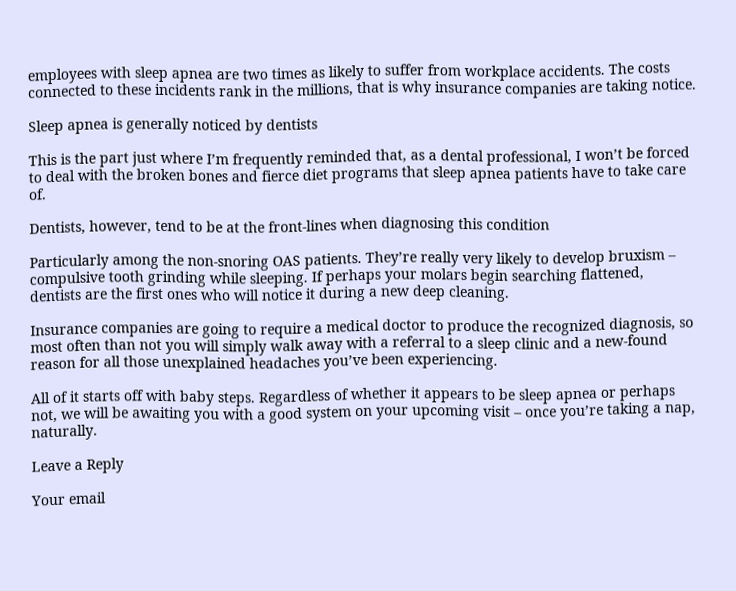employees with sleep apnea are two times as likely to suffer from workplace accidents. The costs connected to these incidents rank in the millions, that is why insurance companies are taking notice.

Sleep apnea is generally noticed by dentists

This is the part just where I’m frequently reminded that, as a dental professional, I won’t be forced to deal with the broken bones and fierce diet programs that sleep apnea patients have to take care of.

Dentists, however, tend to be at the front-lines when diagnosing this condition

Particularly among the non-snoring OAS patients. They’re really very likely to develop bruxism – compulsive tooth grinding while sleeping. If perhaps your molars begin searching flattened, dentists are the first ones who will notice it during a new deep cleaning.

Insurance companies are going to require a medical doctor to produce the recognized diagnosis, so most often than not you will simply walk away with a referral to a sleep clinic and a new-found reason for all those unexplained headaches you’ve been experiencing.

All of it starts off with baby steps. Regardless of whether it appears to be sleep apnea or perhaps not, we will be awaiting you with a good system on your upcoming visit – once you’re taking a nap, naturally.

Leave a Reply

Your email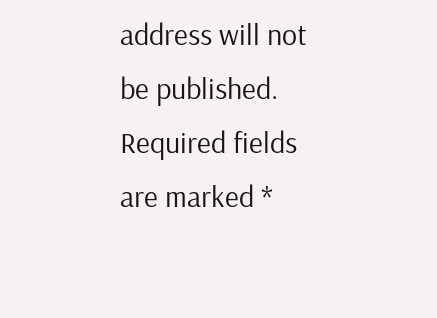address will not be published. Required fields are marked *